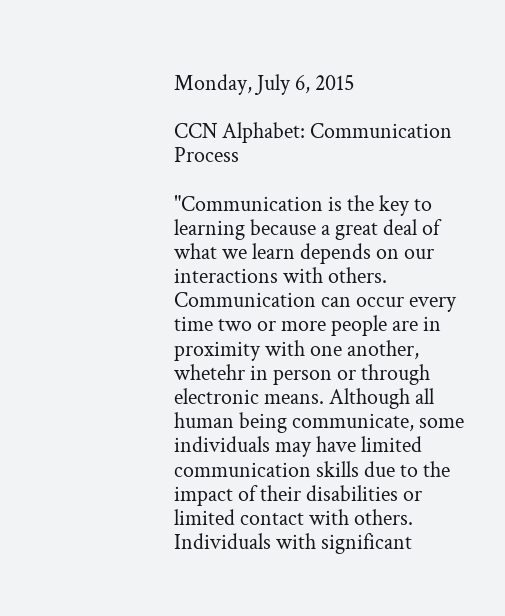Monday, July 6, 2015

CCN Alphabet: Communication Process

"Communication is the key to learning because a great deal of what we learn depends on our interactions with others. Communication can occur every time two or more people are in proximity with one another, whetehr in person or through electronic means. Although all human being communicate, some individuals may have limited communication skills due to the impact of their disabilities or limited contact with others. Individuals with significant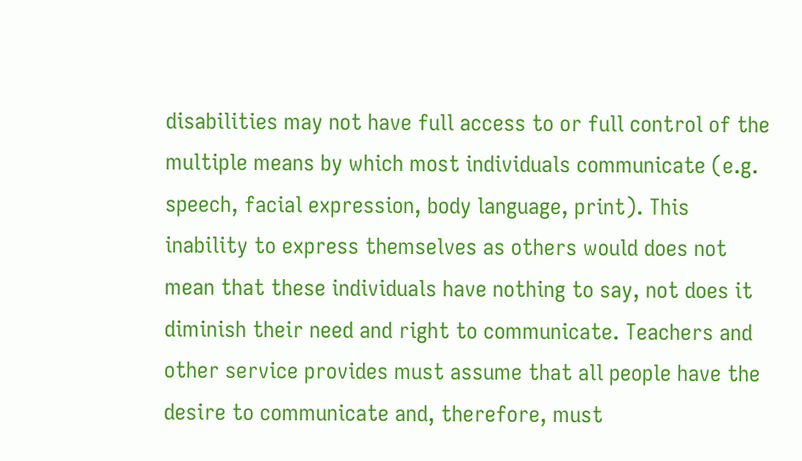disabilities may not have full access to or full control of the multiple means by which most individuals communicate (e.g. speech, facial expression, body language, print). This inability to express themselves as others would does not mean that these individuals have nothing to say, not does it diminish their need and right to communicate. Teachers and other service provides must assume that all people have the desire to communicate and, therefore, must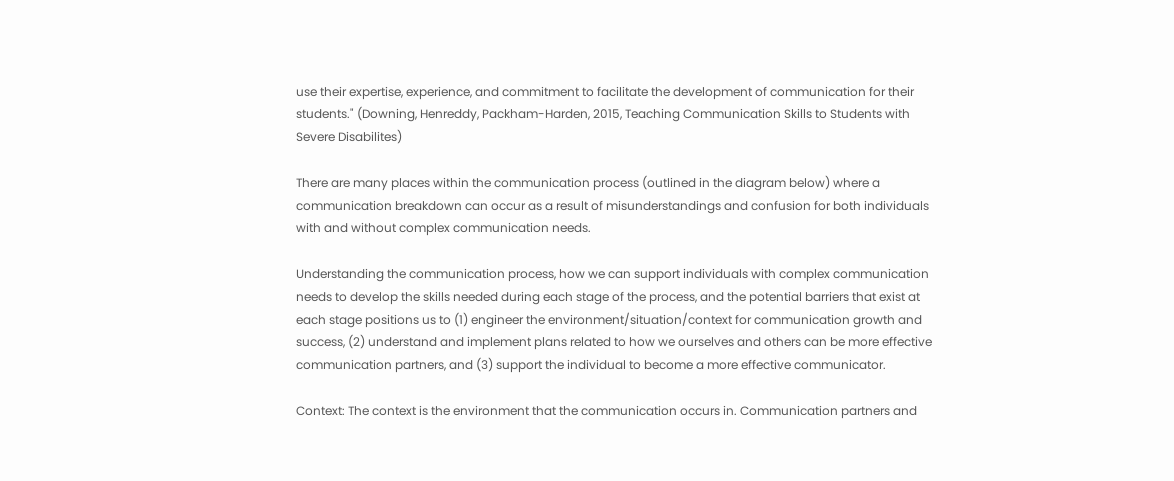use their expertise, experience, and commitment to facilitate the development of communication for their students." (Downing, Henreddy, Packham-Harden, 2015, Teaching Communication Skills to Students with Severe Disabilites)

There are many places within the communication process (outlined in the diagram below) where a communication breakdown can occur as a result of misunderstandings and confusion for both individuals with and without complex communication needs.

Understanding the communication process, how we can support individuals with complex communication needs to develop the skills needed during each stage of the process, and the potential barriers that exist at each stage positions us to (1) engineer the environment/situation/context for communication growth and success, (2) understand and implement plans related to how we ourselves and others can be more effective communication partners, and (3) support the individual to become a more effective communicator.

Context: The context is the environment that the communication occurs in. Communication partners and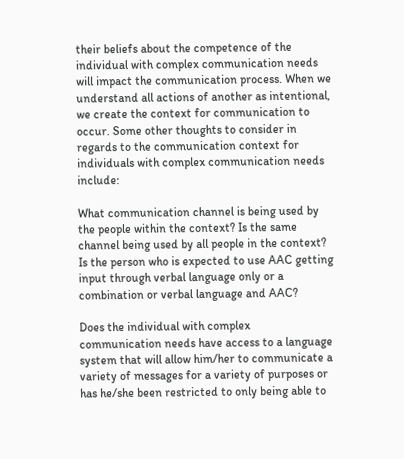their beliefs about the competence of the individual with complex communication needs will impact the communication process. When we understand all actions of another as intentional, we create the context for communication to occur. Some other thoughts to consider in regards to the communication context for individuals with complex communication needs include:

What communication channel is being used by the people within the context? Is the same channel being used by all people in the context?  Is the person who is expected to use AAC getting input through verbal language only or a combination or verbal language and AAC?

Does the individual with complex communication needs have access to a language system that will allow him/her to communicate a variety of messages for a variety of purposes or has he/she been restricted to only being able to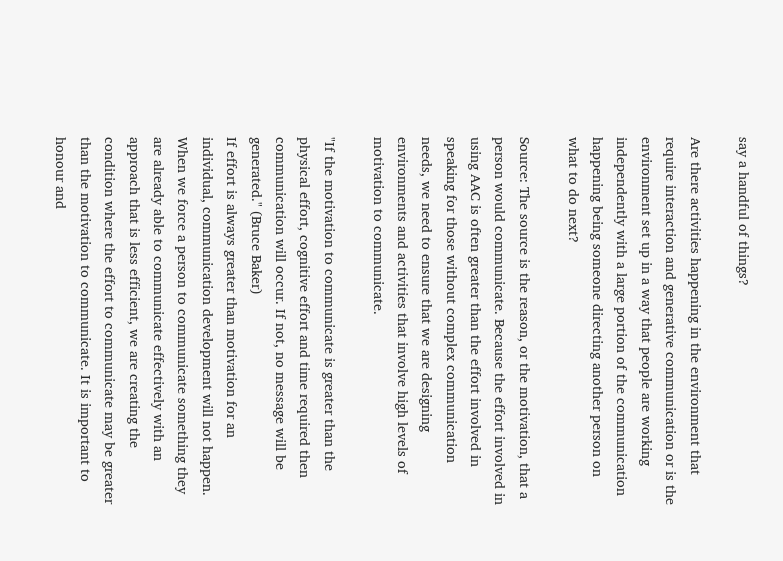say a handful of things?

Are there activities happening in the environment that require interaction and generative communication or is the environment set up in a way that people are working independently with a large portion of the communication happening being someone directing another person on what to do next?

Source: The source is the reason, or the motivation, that a person would communicate. Because the effort involved in using AAC is often greater than the effort involved in speaking for those without complex communication needs, we need to ensure that we are designing environments and activities that involve high levels of motivation to communicate.

"If the motivation to communicate is greater than the physical effort, cognitive effort and time required then communication will occur. If not, no message will be generated." (Bruce Baker)
If effort is always greater than motivation for an individual, communication development will not happen. When we force a person to communicate something they are already able to communicate effectively with an approach that is less efficient, we are creating the condition where the effort to communicate may be greater than the motivation to communicate. It is important to honour and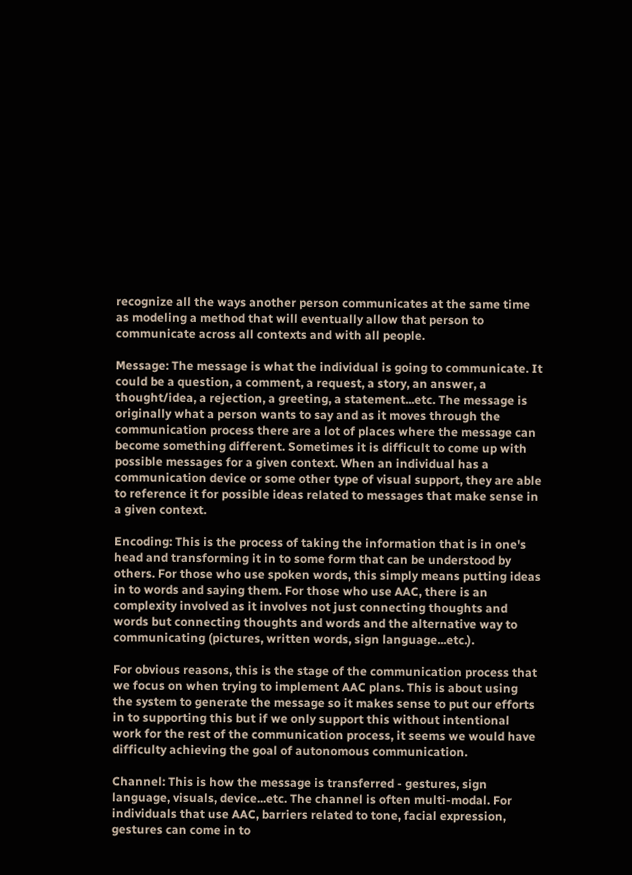recognize all the ways another person communicates at the same time as modeling a method that will eventually allow that person to communicate across all contexts and with all people.

Message: The message is what the individual is going to communicate. It could be a question, a comment, a request, a story, an answer, a thought/idea, a rejection, a greeting, a statement...etc. The message is originally what a person wants to say and as it moves through the communication process there are a lot of places where the message can become something different. Sometimes it is difficult to come up with possible messages for a given context. When an individual has a communication device or some other type of visual support, they are able to reference it for possible ideas related to messages that make sense in a given context.

Encoding: This is the process of taking the information that is in one's head and transforming it in to some form that can be understood by others. For those who use spoken words, this simply means putting ideas in to words and saying them. For those who use AAC, there is an complexity involved as it involves not just connecting thoughts and words but connecting thoughts and words and the alternative way to communicating (pictures, written words, sign language...etc.).

For obvious reasons, this is the stage of the communication process that we focus on when trying to implement AAC plans. This is about using the system to generate the message so it makes sense to put our efforts in to supporting this but if we only support this without intentional work for the rest of the communication process, it seems we would have difficulty achieving the goal of autonomous communication.

Channel: This is how the message is transferred - gestures, sign language, visuals, device...etc. The channel is often multi-modal. For individuals that use AAC, barriers related to tone, facial expression, gestures can come in to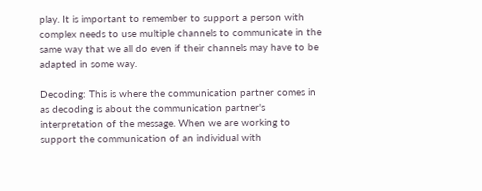play. It is important to remember to support a person with complex needs to use multiple channels to communicate in the same way that we all do even if their channels may have to be adapted in some way.

Decoding: This is where the communication partner comes in as decoding is about the communication partner's interpretation of the message. When we are working to support the communication of an individual with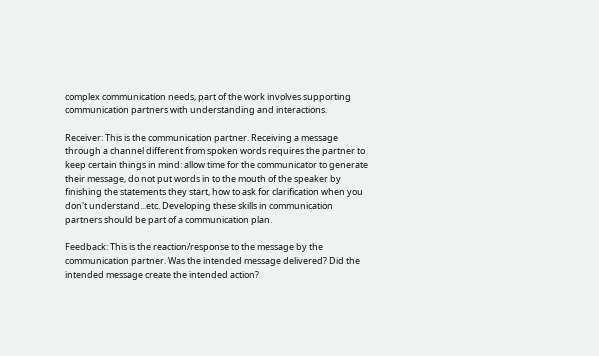complex communication needs, part of the work involves supporting communication partners with understanding and interactions.

Receiver: This is the communication partner. Receiving a message through a channel different from spoken words requires the partner to keep certain things in mind: allow time for the communicator to generate their message, do not put words in to the mouth of the speaker by finishing the statements they start, how to ask for clarification when you don't understand...etc. Developing these skills in communication partners should be part of a communication plan.

Feedback: This is the reaction/response to the message by the communication partner. Was the intended message delivered? Did the intended message create the intended action?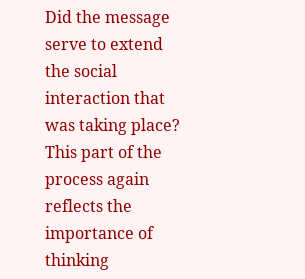Did the message serve to extend the social interaction that was taking place? This part of the process again reflects the importance of thinking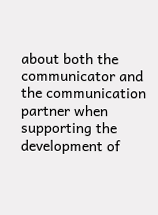about both the communicator and the communication partner when supporting the development of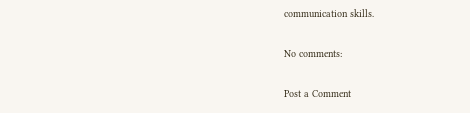communication skills.

No comments:

Post a Comment